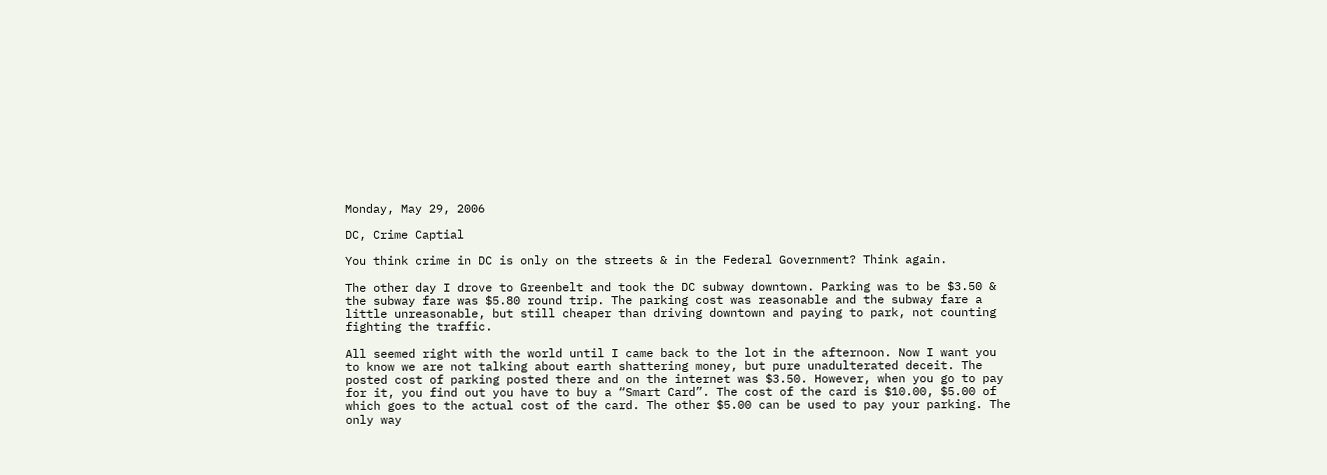Monday, May 29, 2006

DC, Crime Captial

You think crime in DC is only on the streets & in the Federal Government? Think again.

The other day I drove to Greenbelt and took the DC subway downtown. Parking was to be $3.50 & the subway fare was $5.80 round trip. The parking cost was reasonable and the subway fare a little unreasonable, but still cheaper than driving downtown and paying to park, not counting fighting the traffic.

All seemed right with the world until I came back to the lot in the afternoon. Now I want you to know we are not talking about earth shattering money, but pure unadulterated deceit. The posted cost of parking posted there and on the internet was $3.50. However, when you go to pay for it, you find out you have to buy a “Smart Card”. The cost of the card is $10.00, $5.00 of which goes to the actual cost of the card. The other $5.00 can be used to pay your parking. The only way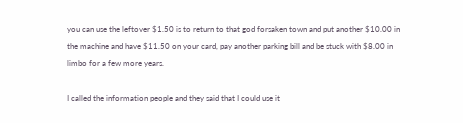you can use the leftover $1.50 is to return to that god forsaken town and put another $10.00 in the machine and have $11.50 on your card, pay another parking bill and be stuck with $8.00 in limbo for a few more years.

I called the information people and they said that I could use it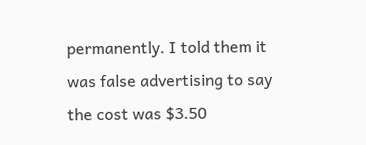permanently. I told them it was false advertising to say the cost was $3.50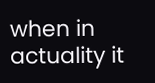when in actuality it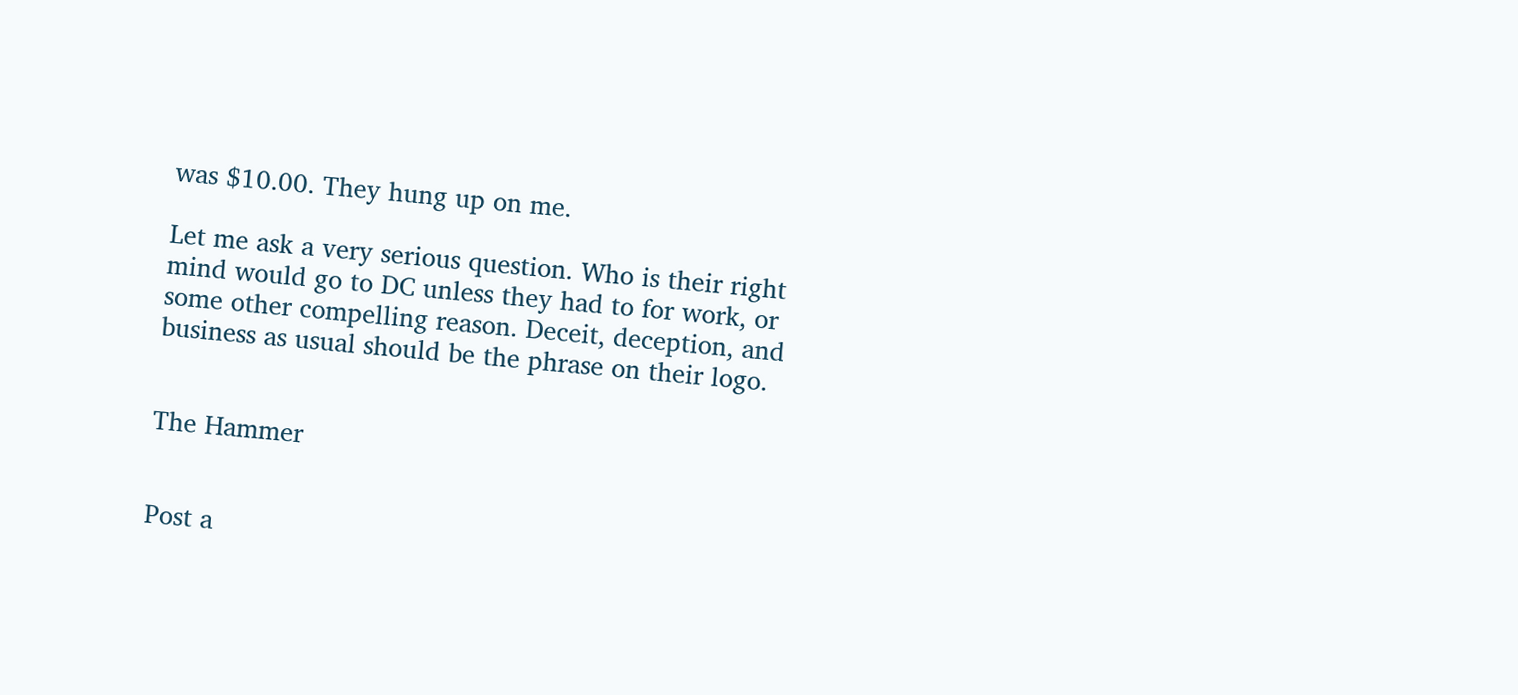was $10.00. They hung up on me.

Let me ask a very serious question. Who is their right mind would go to DC unless they had to for work, or some other compelling reason. Deceit, deception, and business as usual should be the phrase on their logo.


The Hammer


Post a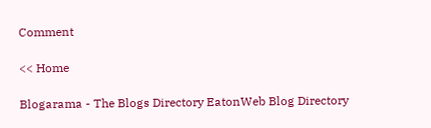Comment

<< Home

Blogarama - The Blogs Directory EatonWeb Blog Directory